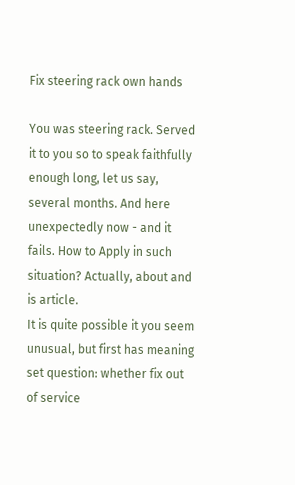Fix steering rack own hands

You was steering rack. Served it to you so to speak faithfully enough long, let us say, several months. And here unexpectedly now - and it fails. How to Apply in such situation? Actually, about and is article.
It is quite possible it you seem unusual, but first has meaning set question: whether fix out of service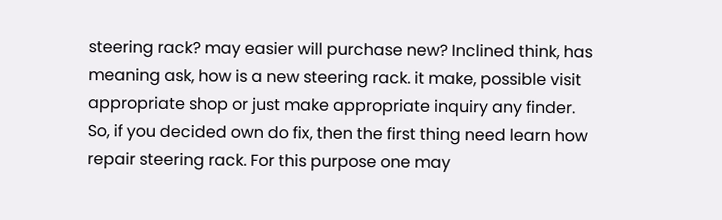steering rack? may easier will purchase new? Inclined think, has meaning ask, how is a new steering rack. it make, possible visit appropriate shop or just make appropriate inquiry any finder.
So, if you decided own do fix, then the first thing need learn how repair steering rack. For this purpose one may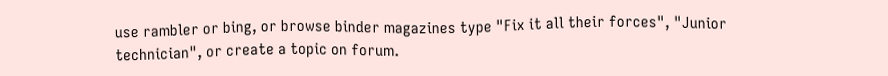use rambler or bing, or browse binder magazines type "Fix it all their forces", "Junior technician", or create a topic on forum.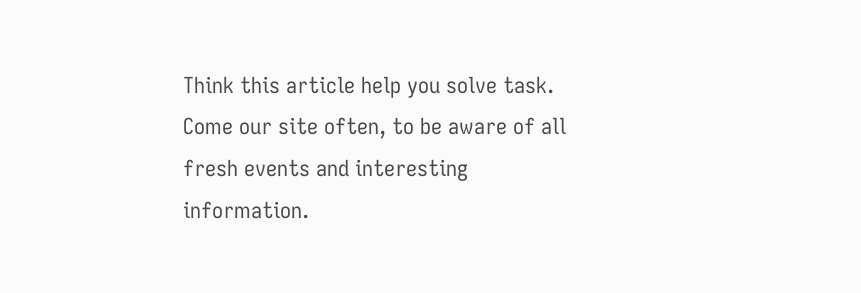Think this article help you solve task.
Come our site often, to be aware of all fresh events and interesting information.